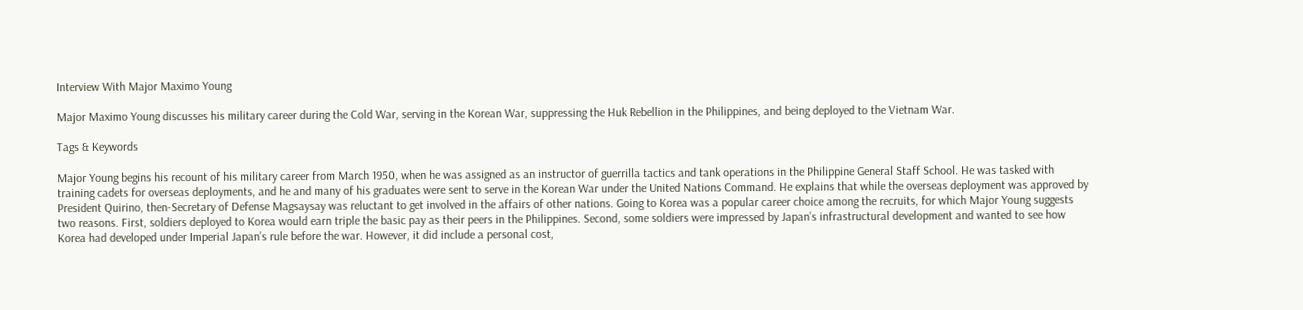Interview With Major Maximo Young

Major Maximo Young discusses his military career during the Cold War, serving in the Korean War, suppressing the Huk Rebellion in the Philippines, and being deployed to the Vietnam War.

Tags & Keywords

Major Young begins his recount of his military career from March 1950, when he was assigned as an instructor of guerrilla tactics and tank operations in the Philippine General Staff School. He was tasked with training cadets for overseas deployments, and he and many of his graduates were sent to serve in the Korean War under the United Nations Command. He explains that while the overseas deployment was approved by President Quirino, then-Secretary of Defense Magsaysay was reluctant to get involved in the affairs of other nations. Going to Korea was a popular career choice among the recruits, for which Major Young suggests two reasons. First, soldiers deployed to Korea would earn triple the basic pay as their peers in the Philippines. Second, some soldiers were impressed by Japan’s infrastructural development and wanted to see how Korea had developed under Imperial Japan’s rule before the war. However, it did include a personal cost,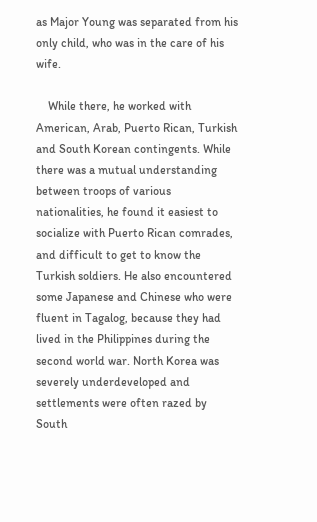as Major Young was separated from his only child, who was in the care of his wife.

    While there, he worked with American, Arab, Puerto Rican, Turkish and South Korean contingents. While there was a mutual understanding between troops of various nationalities, he found it easiest to socialize with Puerto Rican comrades, and difficult to get to know the Turkish soldiers. He also encountered some Japanese and Chinese who were fluent in Tagalog, because they had lived in the Philippines during the second world war. North Korea was severely underdeveloped and settlements were often razed by South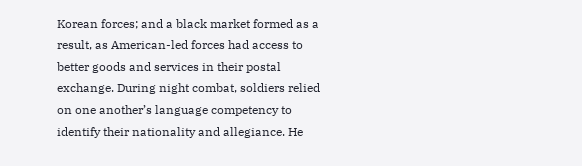Korean forces; and a black market formed as a result, as American-led forces had access to better goods and services in their postal exchange. During night combat, soldiers relied on one another’s language competency to identify their nationality and allegiance. He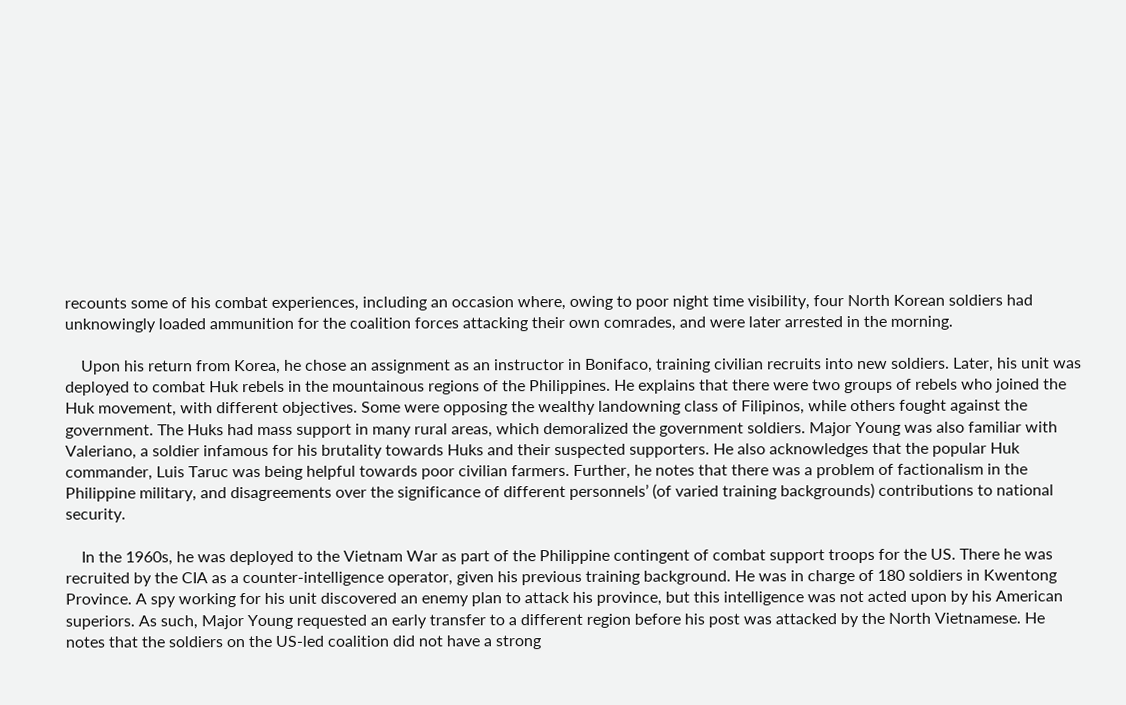recounts some of his combat experiences, including an occasion where, owing to poor night time visibility, four North Korean soldiers had unknowingly loaded ammunition for the coalition forces attacking their own comrades, and were later arrested in the morning.

    Upon his return from Korea, he chose an assignment as an instructor in Bonifaco, training civilian recruits into new soldiers. Later, his unit was deployed to combat Huk rebels in the mountainous regions of the Philippines. He explains that there were two groups of rebels who joined the Huk movement, with different objectives. Some were opposing the wealthy landowning class of Filipinos, while others fought against the government. The Huks had mass support in many rural areas, which demoralized the government soldiers. Major Young was also familiar with Valeriano, a soldier infamous for his brutality towards Huks and their suspected supporters. He also acknowledges that the popular Huk commander, Luis Taruc was being helpful towards poor civilian farmers. Further, he notes that there was a problem of factionalism in the Philippine military, and disagreements over the significance of different personnels’ (of varied training backgrounds) contributions to national security.

    In the 1960s, he was deployed to the Vietnam War as part of the Philippine contingent of combat support troops for the US. There he was recruited by the CIA as a counter-intelligence operator, given his previous training background. He was in charge of 180 soldiers in Kwentong Province. A spy working for his unit discovered an enemy plan to attack his province, but this intelligence was not acted upon by his American superiors. As such, Major Young requested an early transfer to a different region before his post was attacked by the North Vietnamese. He notes that the soldiers on the US-led coalition did not have a strong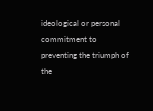ideological or personal commitment to preventing the triumph of the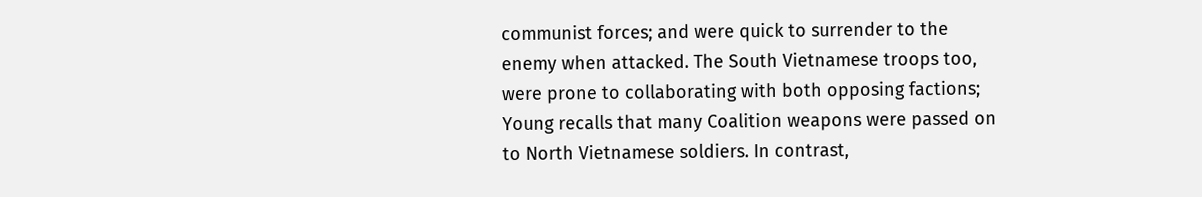communist forces; and were quick to surrender to the enemy when attacked. The South Vietnamese troops too, were prone to collaborating with both opposing factions; Young recalls that many Coalition weapons were passed on to North Vietnamese soldiers. In contrast,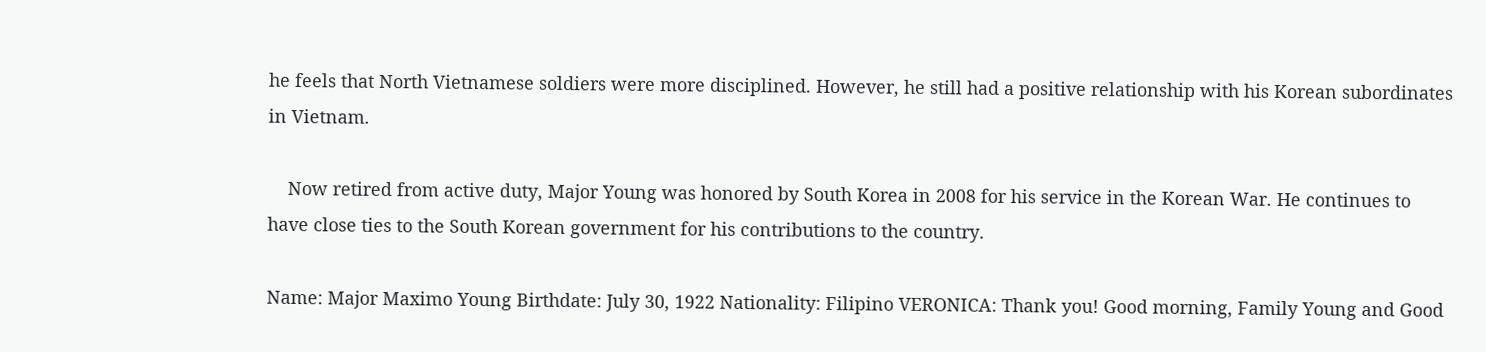he feels that North Vietnamese soldiers were more disciplined. However, he still had a positive relationship with his Korean subordinates in Vietnam.

    Now retired from active duty, Major Young was honored by South Korea in 2008 for his service in the Korean War. He continues to have close ties to the South Korean government for his contributions to the country.

Name: Major Maximo Young Birthdate: July 30, 1922 Nationality: Filipino VERONICA: Thank you! Good morning, Family Young and Good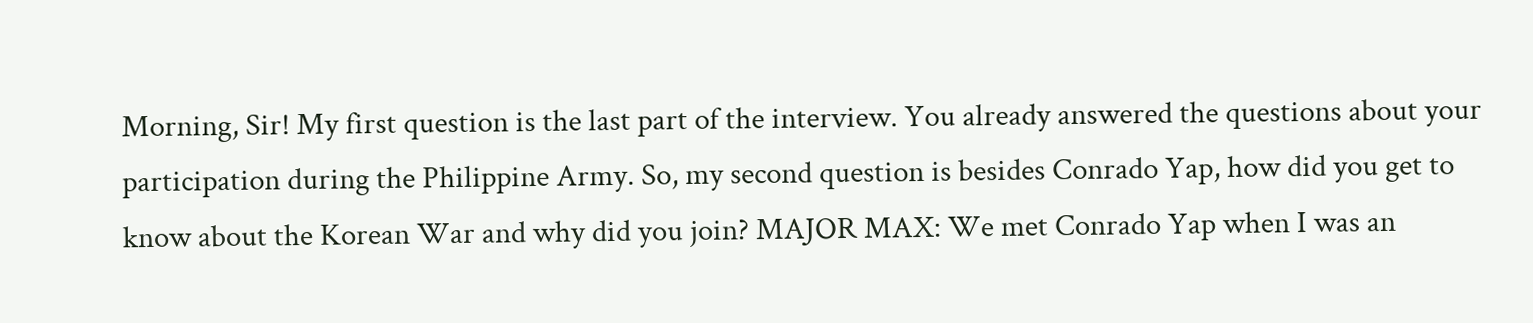Morning, Sir! My first question is the last part of the interview. You already answered the questions about your participation during the Philippine Army. So, my second question is besides Conrado Yap, how did you get to know about the Korean War and why did you join? MAJOR MAX: We met Conrado Yap when I was an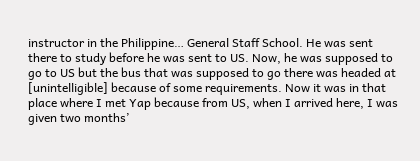instructor in the Philippine… General Staff School. He was sent there to study before he was sent to US. Now, he was supposed to go to US but the bus that was supposed to go there was headed at [unintelligible] because of some requirements. Now it was in that place where I met Yap because from US, when I arrived here, I was given two months’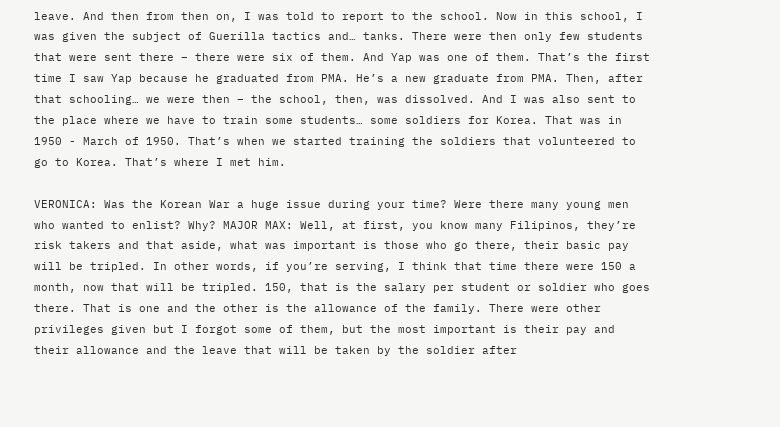leave. And then from then on, I was told to report to the school. Now in this school, I was given the subject of Guerilla tactics and… tanks. There were then only few students that were sent there – there were six of them. And Yap was one of them. That’s the first time I saw Yap because he graduated from PMA. He’s a new graduate from PMA. Then, after that schooling… we were then – the school, then, was dissolved. And I was also sent to the place where we have to train some students… some soldiers for Korea. That was in 1950 - March of 1950. That’s when we started training the soldiers that volunteered to go to Korea. That’s where I met him.

VERONICA: Was the Korean War a huge issue during your time? Were there many young men who wanted to enlist? Why? MAJOR MAX: Well, at first, you know many Filipinos, they’re risk takers and that aside, what was important is those who go there, their basic pay will be tripled. In other words, if you’re serving, I think that time there were 150 a month, now that will be tripled. 150, that is the salary per student or soldier who goes there. That is one and the other is the allowance of the family. There were other privileges given but I forgot some of them, but the most important is their pay and their allowance and the leave that will be taken by the soldier after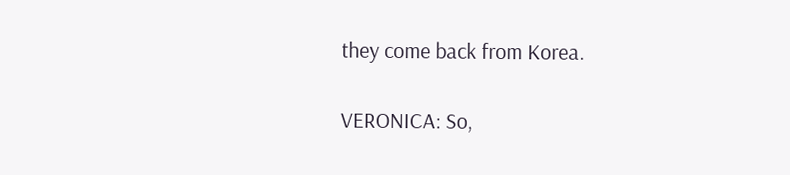they come back from Korea.

VERONICA: So,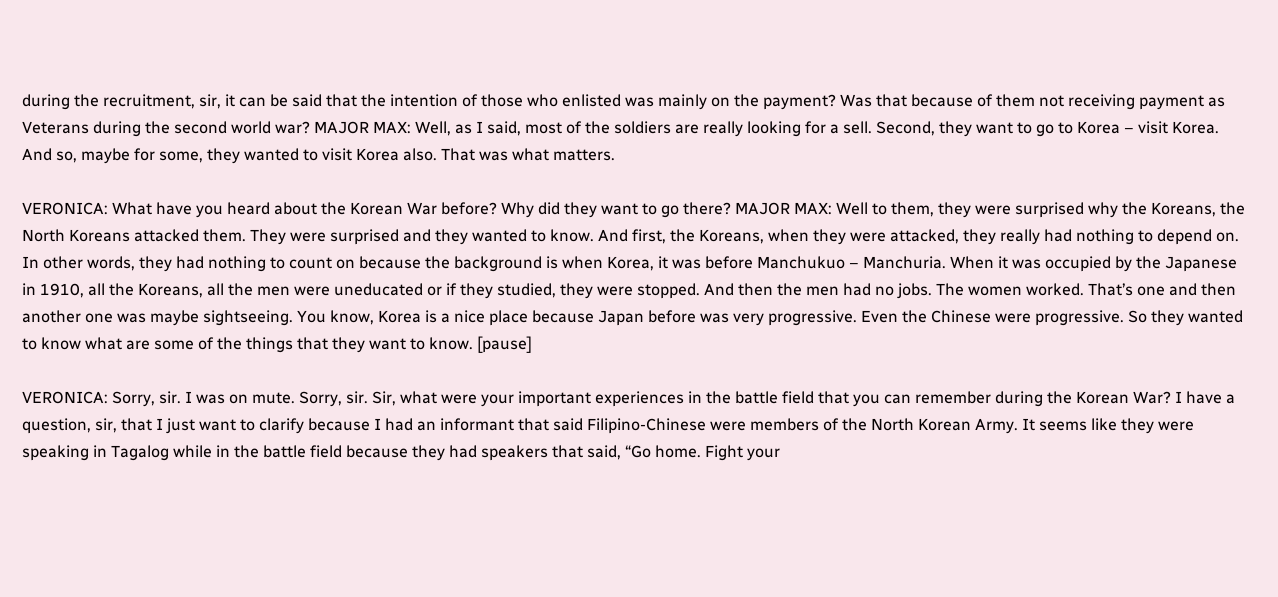during the recruitment, sir, it can be said that the intention of those who enlisted was mainly on the payment? Was that because of them not receiving payment as Veterans during the second world war? MAJOR MAX: Well, as I said, most of the soldiers are really looking for a sell. Second, they want to go to Korea – visit Korea. And so, maybe for some, they wanted to visit Korea also. That was what matters.

VERONICA: What have you heard about the Korean War before? Why did they want to go there? MAJOR MAX: Well to them, they were surprised why the Koreans, the North Koreans attacked them. They were surprised and they wanted to know. And first, the Koreans, when they were attacked, they really had nothing to depend on. In other words, they had nothing to count on because the background is when Korea, it was before Manchukuo – Manchuria. When it was occupied by the Japanese in 1910, all the Koreans, all the men were uneducated or if they studied, they were stopped. And then the men had no jobs. The women worked. That’s one and then another one was maybe sightseeing. You know, Korea is a nice place because Japan before was very progressive. Even the Chinese were progressive. So they wanted to know what are some of the things that they want to know. [pause]

VERONICA: Sorry, sir. I was on mute. Sorry, sir. Sir, what were your important experiences in the battle field that you can remember during the Korean War? I have a question, sir, that I just want to clarify because I had an informant that said Filipino-Chinese were members of the North Korean Army. It seems like they were speaking in Tagalog while in the battle field because they had speakers that said, “Go home. Fight your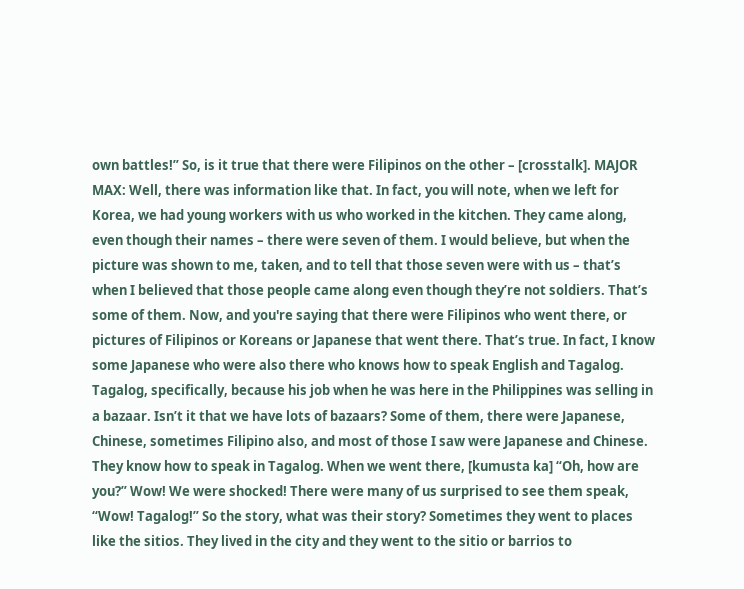own battles!” So, is it true that there were Filipinos on the other – [crosstalk]. MAJOR MAX: Well, there was information like that. In fact, you will note, when we left for Korea, we had young workers with us who worked in the kitchen. They came along, even though their names – there were seven of them. I would believe, but when the picture was shown to me, taken, and to tell that those seven were with us – that’s when I believed that those people came along even though they’re not soldiers. That’s some of them. Now, and you're saying that there were Filipinos who went there, or pictures of Filipinos or Koreans or Japanese that went there. That’s true. In fact, I know some Japanese who were also there who knows how to speak English and Tagalog. Tagalog, specifically, because his job when he was here in the Philippines was selling in a bazaar. Isn’t it that we have lots of bazaars? Some of them, there were Japanese, Chinese, sometimes Filipino also, and most of those I saw were Japanese and Chinese. They know how to speak in Tagalog. When we went there, [kumusta ka] “Oh, how are you?” Wow! We were shocked! There were many of us surprised to see them speak, “Wow! Tagalog!” So the story, what was their story? Sometimes they went to places like the sitios. They lived in the city and they went to the sitio or barrios to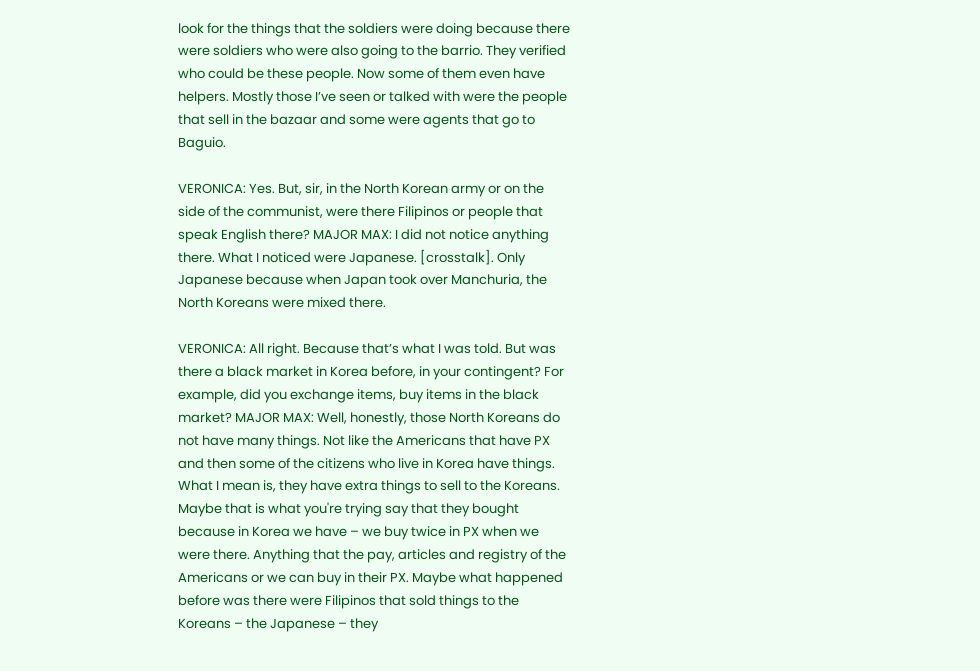look for the things that the soldiers were doing because there were soldiers who were also going to the barrio. They verified who could be these people. Now some of them even have helpers. Mostly those I’ve seen or talked with were the people that sell in the bazaar and some were agents that go to Baguio.

VERONICA: Yes. But, sir, in the North Korean army or on the side of the communist, were there Filipinos or people that speak English there? MAJOR MAX: I did not notice anything there. What I noticed were Japanese. [crosstalk]. Only Japanese because when Japan took over Manchuria, the North Koreans were mixed there.

VERONICA: All right. Because that’s what I was told. But was there a black market in Korea before, in your contingent? For example, did you exchange items, buy items in the black market? MAJOR MAX: Well, honestly, those North Koreans do not have many things. Not like the Americans that have PX and then some of the citizens who live in Korea have things. What I mean is, they have extra things to sell to the Koreans. Maybe that is what you're trying say that they bought because in Korea we have – we buy twice in PX when we were there. Anything that the pay, articles and registry of the Americans or we can buy in their PX. Maybe what happened before was there were Filipinos that sold things to the Koreans – the Japanese – they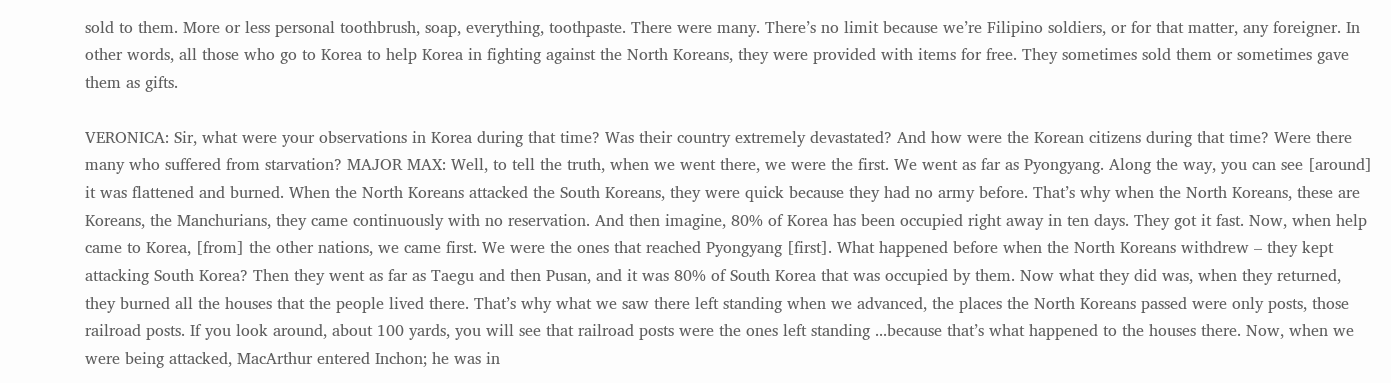sold to them. More or less personal toothbrush, soap, everything, toothpaste. There were many. There’s no limit because we’re Filipino soldiers, or for that matter, any foreigner. In other words, all those who go to Korea to help Korea in fighting against the North Koreans, they were provided with items for free. They sometimes sold them or sometimes gave them as gifts.

VERONICA: Sir, what were your observations in Korea during that time? Was their country extremely devastated? And how were the Korean citizens during that time? Were there many who suffered from starvation? MAJOR MAX: Well, to tell the truth, when we went there, we were the first. We went as far as Pyongyang. Along the way, you can see [around] it was flattened and burned. When the North Koreans attacked the South Koreans, they were quick because they had no army before. That’s why when the North Koreans, these are Koreans, the Manchurians, they came continuously with no reservation. And then imagine, 80% of Korea has been occupied right away in ten days. They got it fast. Now, when help came to Korea, [from] the other nations, we came first. We were the ones that reached Pyongyang [first]. What happened before when the North Koreans withdrew – they kept attacking South Korea? Then they went as far as Taegu and then Pusan, and it was 80% of South Korea that was occupied by them. Now what they did was, when they returned, they burned all the houses that the people lived there. That’s why what we saw there left standing when we advanced, the places the North Koreans passed were only posts, those railroad posts. If you look around, about 100 yards, you will see that railroad posts were the ones left standing ...because that’s what happened to the houses there. Now, when we were being attacked, MacArthur entered Inchon; he was in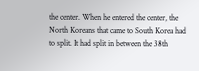the center. When he entered the center, the North Koreans that came to South Korea had to split. It had split in between the 38th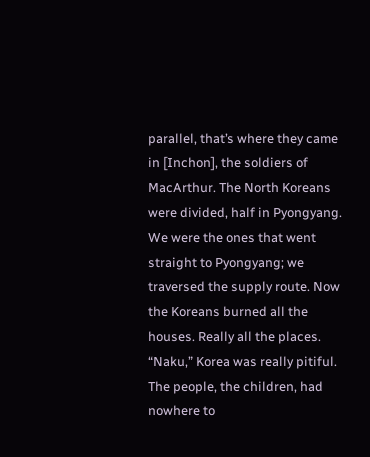parallel, that’s where they came in [Inchon], the soldiers of MacArthur. The North Koreans were divided, half in Pyongyang. We were the ones that went straight to Pyongyang; we traversed the supply route. Now the Koreans burned all the houses. Really all the places. “Naku,” Korea was really pitiful. The people, the children, had nowhere to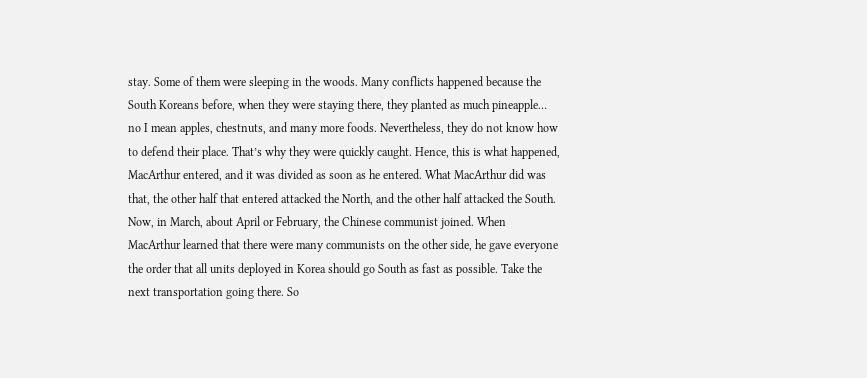stay. Some of them were sleeping in the woods. Many conflicts happened because the South Koreans before, when they were staying there, they planted as much pineapple… no I mean apples, chestnuts, and many more foods. Nevertheless, they do not know how to defend their place. That’s why they were quickly caught. Hence, this is what happened, MacArthur entered, and it was divided as soon as he entered. What MacArthur did was that, the other half that entered attacked the North, and the other half attacked the South. Now, in March, about April or February, the Chinese communist joined. When MacArthur learned that there were many communists on the other side, he gave everyone the order that all units deployed in Korea should go South as fast as possible. Take the next transportation going there. So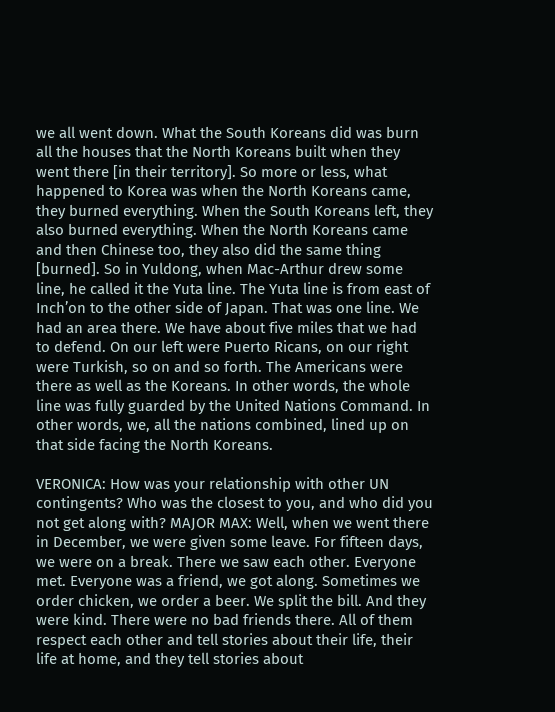we all went down. What the South Koreans did was burn all the houses that the North Koreans built when they went there [in their territory]. So more or less, what happened to Korea was when the North Koreans came, they burned everything. When the South Koreans left, they also burned everything. When the North Koreans came and then Chinese too, they also did the same thing [burned]. So in Yuldong, when Mac-Arthur drew some line, he called it the Yuta line. The Yuta line is from east of Inch’on to the other side of Japan. That was one line. We had an area there. We have about five miles that we had to defend. On our left were Puerto Ricans, on our right were Turkish, so on and so forth. The Americans were there as well as the Koreans. In other words, the whole line was fully guarded by the United Nations Command. In other words, we, all the nations combined, lined up on that side facing the North Koreans.

VERONICA: How was your relationship with other UN contingents? Who was the closest to you, and who did you not get along with? MAJOR MAX: Well, when we went there in December, we were given some leave. For fifteen days, we were on a break. There we saw each other. Everyone met. Everyone was a friend, we got along. Sometimes we order chicken, we order a beer. We split the bill. And they were kind. There were no bad friends there. All of them respect each other and tell stories about their life, their life at home, and they tell stories about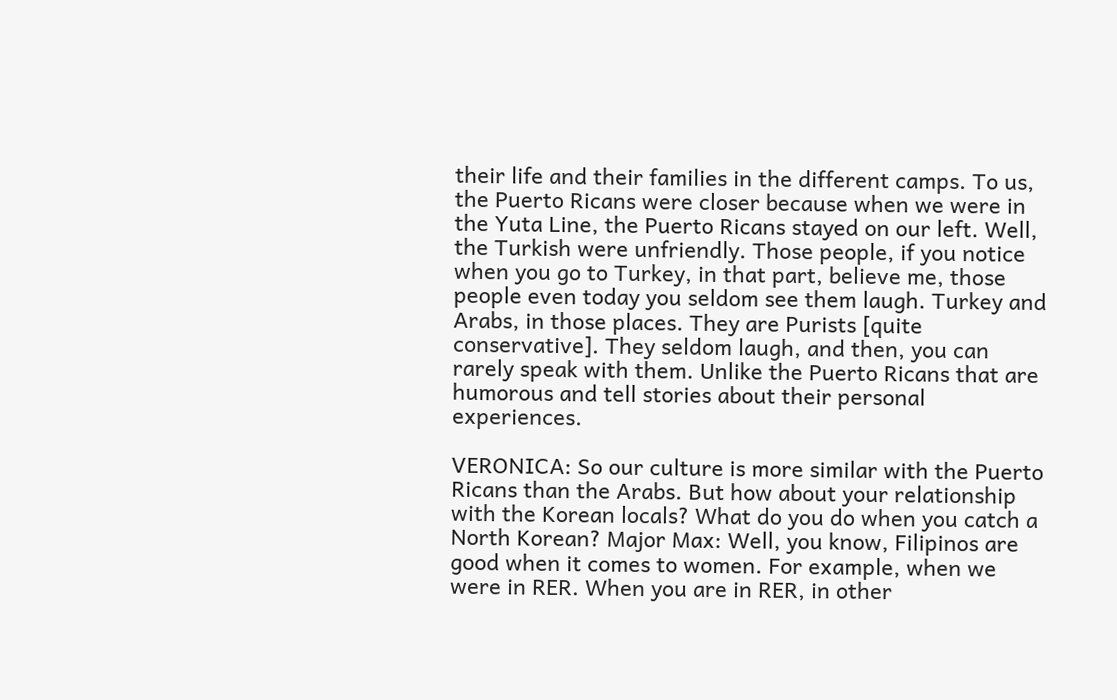their life and their families in the different camps. To us, the Puerto Ricans were closer because when we were in the Yuta Line, the Puerto Ricans stayed on our left. Well, the Turkish were unfriendly. Those people, if you notice when you go to Turkey, in that part, believe me, those people even today you seldom see them laugh. Turkey and Arabs, in those places. They are Purists [quite conservative]. They seldom laugh, and then, you can rarely speak with them. Unlike the Puerto Ricans that are humorous and tell stories about their personal experiences.

VERONICA: So our culture is more similar with the Puerto Ricans than the Arabs. But how about your relationship with the Korean locals? What do you do when you catch a North Korean? Major Max: Well, you know, Filipinos are good when it comes to women. For example, when we were in RER. When you are in RER, in other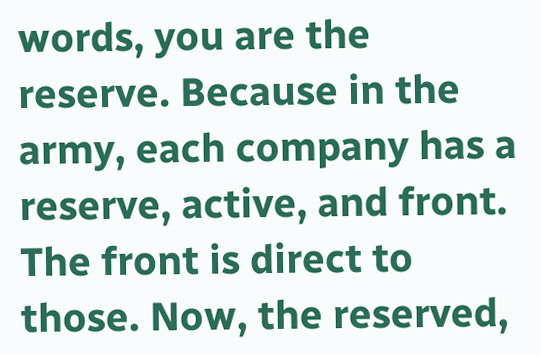words, you are the reserve. Because in the army, each company has a reserve, active, and front. The front is direct to those. Now, the reserved,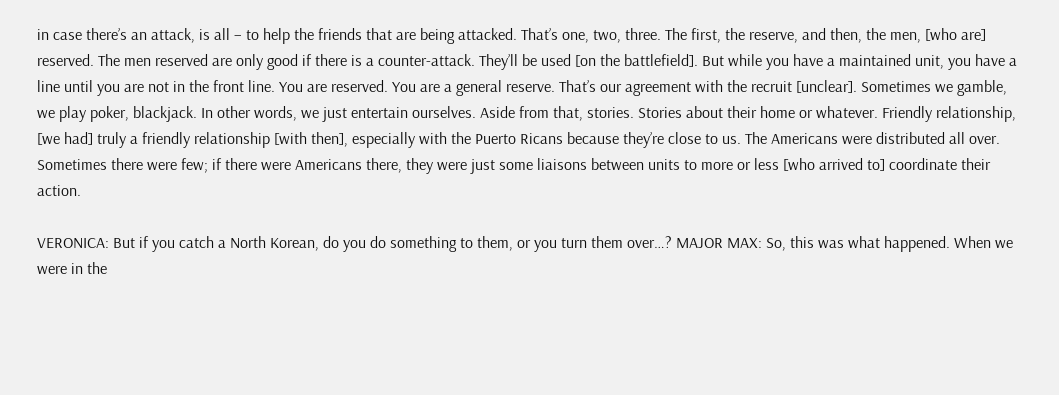in case there’s an attack, is all – to help the friends that are being attacked. That’s one, two, three. The first, the reserve, and then, the men, [who are] reserved. The men reserved are only good if there is a counter-attack. They’ll be used [on the battlefield]. But while you have a maintained unit, you have a line until you are not in the front line. You are reserved. You are a general reserve. That’s our agreement with the recruit [unclear]. Sometimes we gamble, we play poker, blackjack. In other words, we just entertain ourselves. Aside from that, stories. Stories about their home or whatever. Friendly relationship, [we had] truly a friendly relationship [with then], especially with the Puerto Ricans because they’re close to us. The Americans were distributed all over. Sometimes there were few; if there were Americans there, they were just some liaisons between units to more or less [who arrived to] coordinate their action.

VERONICA: But if you catch a North Korean, do you do something to them, or you turn them over…? MAJOR MAX: So, this was what happened. When we were in the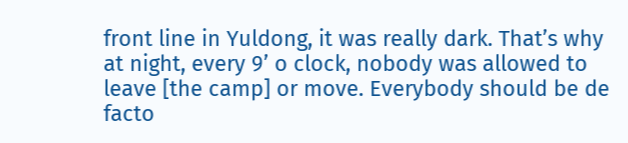front line in Yuldong, it was really dark. That’s why at night, every 9’ o clock, nobody was allowed to leave [the camp] or move. Everybody should be de facto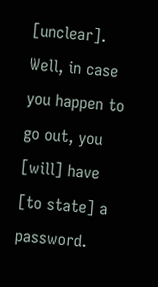[unclear]. Well, in case you happen to go out, you [will] have [to state] a password.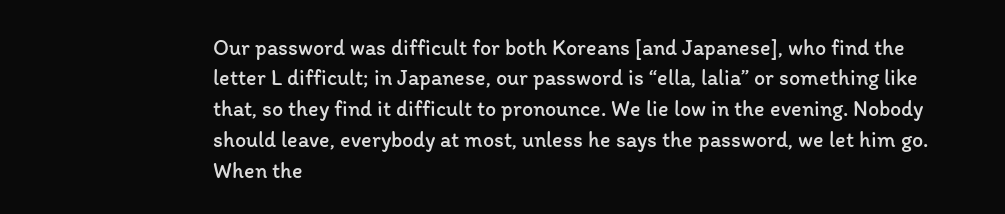Our password was difficult for both Koreans [and Japanese], who find the letter L difficult; in Japanese, our password is “ella, lalia” or something like that, so they find it difficult to pronounce. We lie low in the evening. Nobody should leave, everybody at most, unless he says the password, we let him go. When the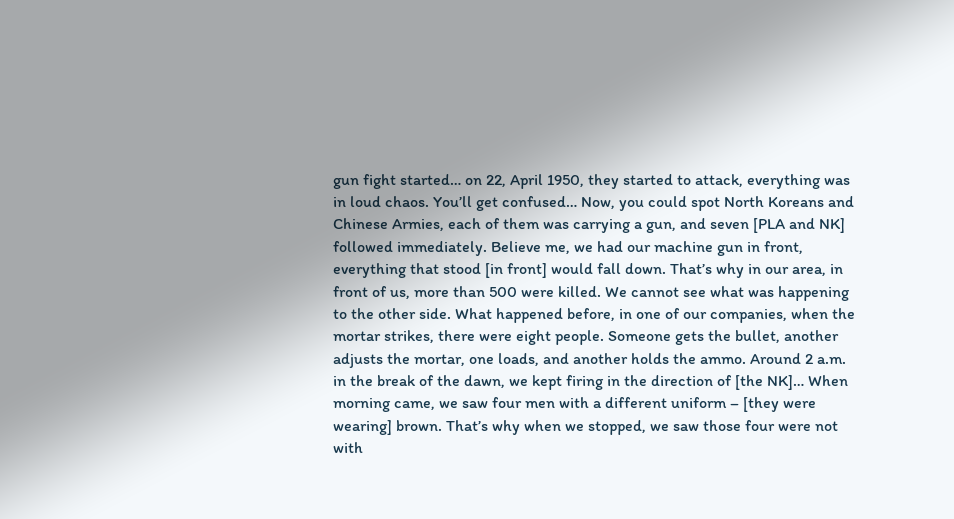gun fight started… on 22, April 1950, they started to attack, everything was in loud chaos. You’ll get confused… Now, you could spot North Koreans and Chinese Armies, each of them was carrying a gun, and seven [PLA and NK] followed immediately. Believe me, we had our machine gun in front, everything that stood [in front] would fall down. That’s why in our area, in front of us, more than 500 were killed. We cannot see what was happening to the other side. What happened before, in one of our companies, when the mortar strikes, there were eight people. Someone gets the bullet, another adjusts the mortar, one loads, and another holds the ammo. Around 2 a.m. in the break of the dawn, we kept firing in the direction of [the NK]… When morning came, we saw four men with a different uniform – [they were wearing] brown. That’s why when we stopped, we saw those four were not with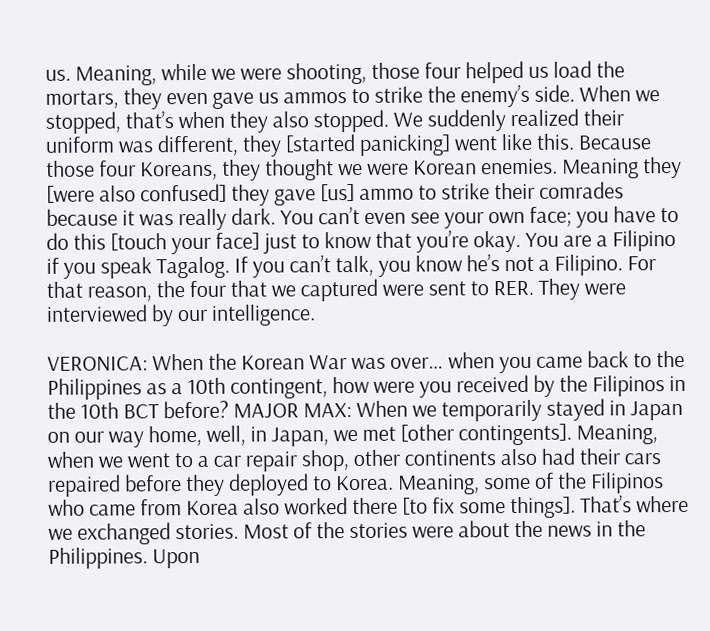us. Meaning, while we were shooting, those four helped us load the mortars, they even gave us ammos to strike the enemy’s side. When we stopped, that’s when they also stopped. We suddenly realized their uniform was different, they [started panicking] went like this. Because those four Koreans, they thought we were Korean enemies. Meaning they [were also confused] they gave [us] ammo to strike their comrades because it was really dark. You can’t even see your own face; you have to do this [touch your face] just to know that you’re okay. You are a Filipino if you speak Tagalog. If you can’t talk, you know he’s not a Filipino. For that reason, the four that we captured were sent to RER. They were interviewed by our intelligence.

VERONICA: When the Korean War was over… when you came back to the Philippines as a 10th contingent, how were you received by the Filipinos in the 10th BCT before? MAJOR MAX: When we temporarily stayed in Japan on our way home, well, in Japan, we met [other contingents]. Meaning, when we went to a car repair shop, other continents also had their cars repaired before they deployed to Korea. Meaning, some of the Filipinos who came from Korea also worked there [to fix some things]. That’s where we exchanged stories. Most of the stories were about the news in the Philippines. Upon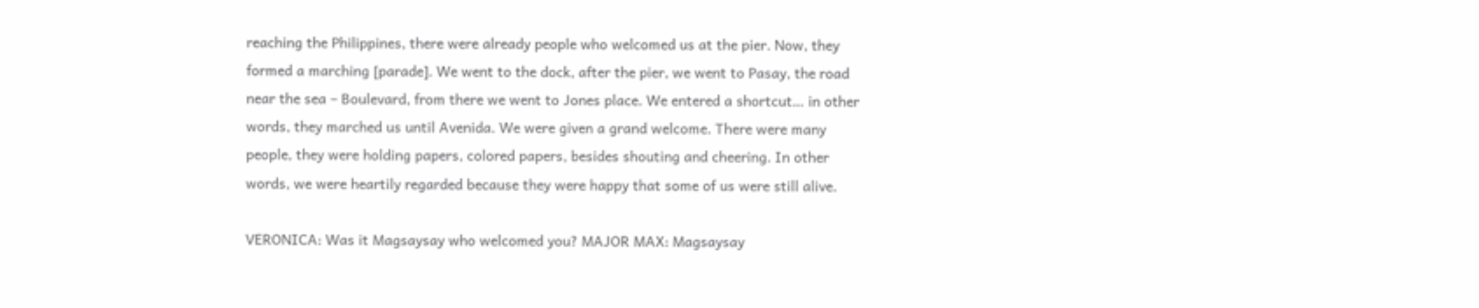reaching the Philippines, there were already people who welcomed us at the pier. Now, they formed a marching [parade]. We went to the dock, after the pier, we went to Pasay, the road near the sea – Boulevard, from there we went to Jones place. We entered a shortcut… in other words, they marched us until Avenida. We were given a grand welcome. There were many people, they were holding papers, colored papers, besides shouting and cheering. In other words, we were heartily regarded because they were happy that some of us were still alive.

VERONICA: Was it Magsaysay who welcomed you? MAJOR MAX: Magsaysay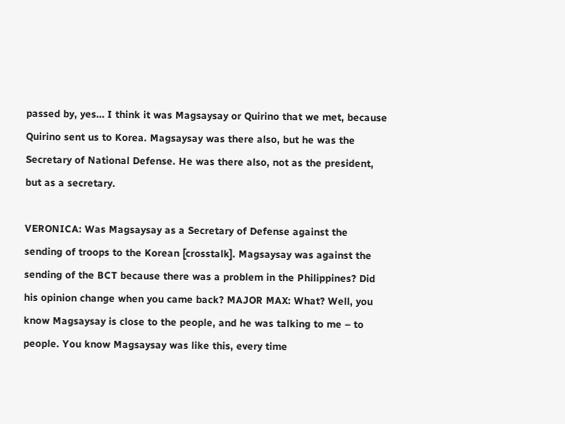passed by, yes… I think it was Magsaysay or Quirino that we met, because Quirino sent us to Korea. Magsaysay was there also, but he was the Secretary of National Defense. He was there also, not as the president, but as a secretary.

VERONICA: Was Magsaysay as a Secretary of Defense against the sending of troops to the Korean [crosstalk]. Magsaysay was against the sending of the BCT because there was a problem in the Philippines? Did his opinion change when you came back? MAJOR MAX: What? Well, you know Magsaysay is close to the people, and he was talking to me – to people. You know Magsaysay was like this, every time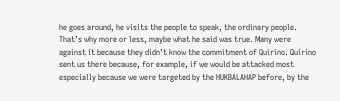he goes around, he visits the people to speak, the ordinary people. That’s why more or less, maybe what he said was true. Many were against it because they didn’t know the commitment of Quirino. Quirino sent us there because, for example, if we would be attacked most especially because we were targeted by the HUKBALAHAP before, by the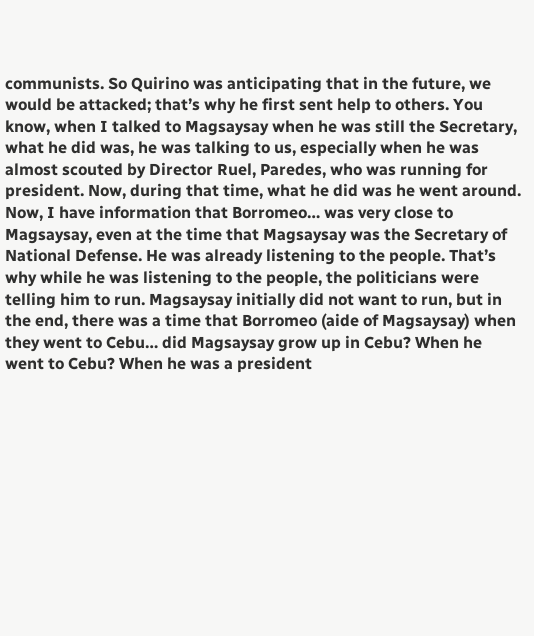communists. So Quirino was anticipating that in the future, we would be attacked; that’s why he first sent help to others. You know, when I talked to Magsaysay when he was still the Secretary, what he did was, he was talking to us, especially when he was almost scouted by Director Ruel, Paredes, who was running for president. Now, during that time, what he did was he went around. Now, I have information that Borromeo… was very close to Magsaysay, even at the time that Magsaysay was the Secretary of National Defense. He was already listening to the people. That’s why while he was listening to the people, the politicians were telling him to run. Magsaysay initially did not want to run, but in the end, there was a time that Borromeo (aide of Magsaysay) when they went to Cebu… did Magsaysay grow up in Cebu? When he went to Cebu? When he was a president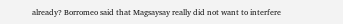already? Borromeo said that Magsaysay really did not want to interfere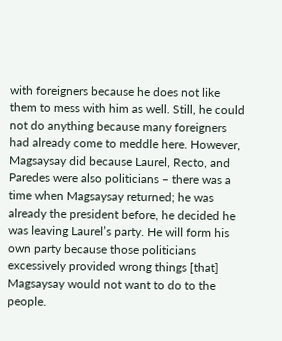with foreigners because he does not like them to mess with him as well. Still, he could not do anything because many foreigners had already come to meddle here. However, Magsaysay did because Laurel, Recto, and Paredes were also politicians – there was a time when Magsaysay returned; he was already the president before, he decided he was leaving Laurel’s party. He will form his own party because those politicians excessively provided wrong things [that] Magsaysay would not want to do to the people.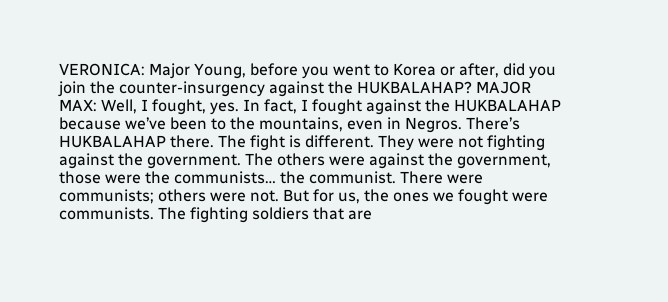VERONICA: Major Young, before you went to Korea or after, did you join the counter-insurgency against the HUKBALAHAP? MAJOR MAX: Well, I fought, yes. In fact, I fought against the HUKBALAHAP because we’ve been to the mountains, even in Negros. There’s HUKBALAHAP there. The fight is different. They were not fighting against the government. The others were against the government, those were the communists… the communist. There were communists; others were not. But for us, the ones we fought were communists. The fighting soldiers that are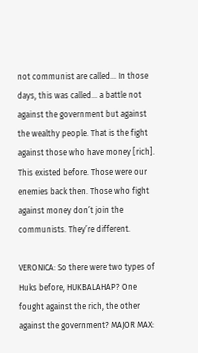not communist are called… In those days, this was called… a battle not against the government but against the wealthy people. That is the fight against those who have money [rich]. This existed before. Those were our enemies back then. Those who fight against money don’t join the communists. They’re different.

VERONICA: So there were two types of Huks before, HUKBALAHAP? One fought against the rich, the other against the government? MAJOR MAX: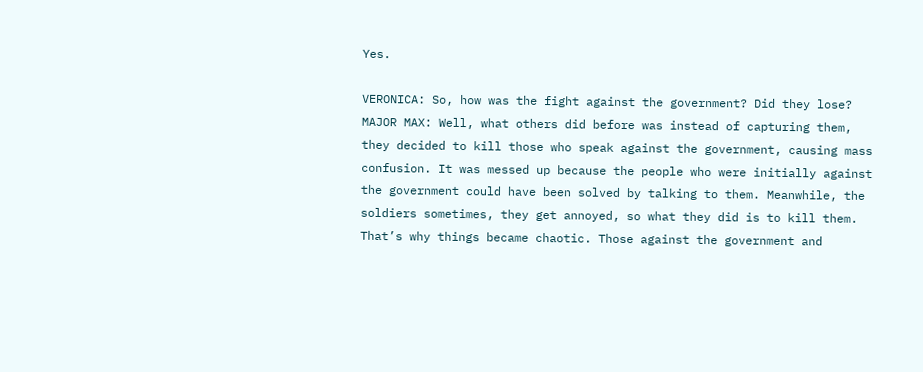Yes.

VERONICA: So, how was the fight against the government? Did they lose? MAJOR MAX: Well, what others did before was instead of capturing them, they decided to kill those who speak against the government, causing mass confusion. It was messed up because the people who were initially against the government could have been solved by talking to them. Meanwhile, the soldiers sometimes, they get annoyed, so what they did is to kill them. That’s why things became chaotic. Those against the government and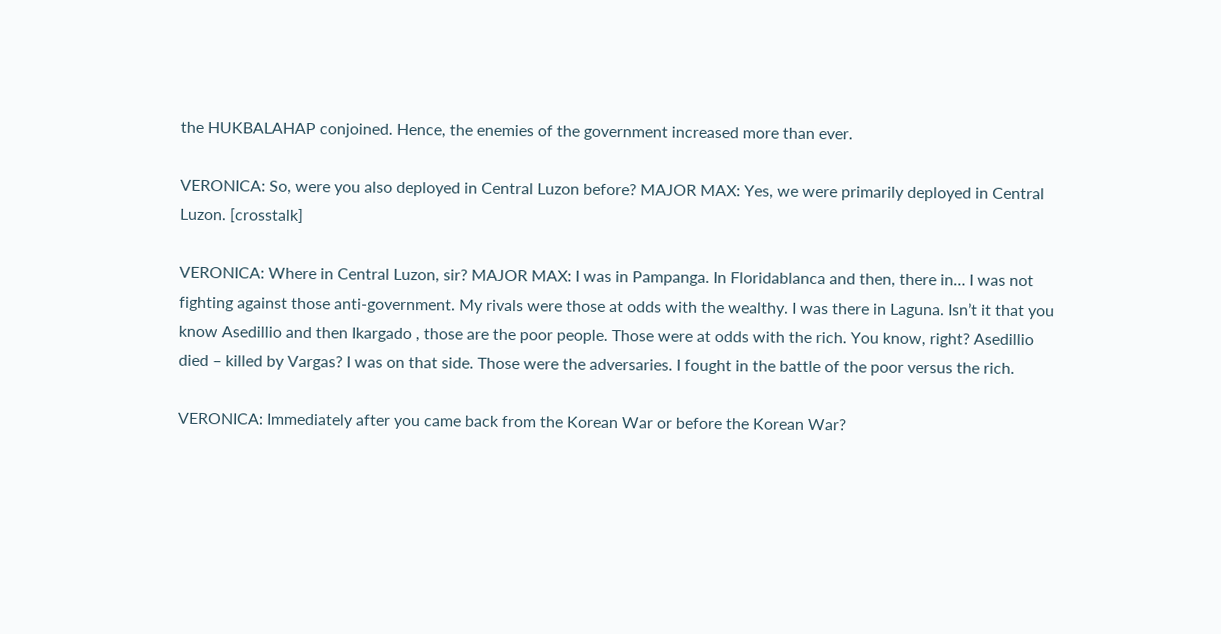the HUKBALAHAP conjoined. Hence, the enemies of the government increased more than ever.

VERONICA: So, were you also deployed in Central Luzon before? MAJOR MAX: Yes, we were primarily deployed in Central Luzon. [crosstalk]

VERONICA: Where in Central Luzon, sir? MAJOR MAX: I was in Pampanga. In Floridablanca and then, there in… I was not fighting against those anti-government. My rivals were those at odds with the wealthy. I was there in Laguna. Isn’t it that you know Asedillio and then Ikargado , those are the poor people. Those were at odds with the rich. You know, right? Asedillio died – killed by Vargas? I was on that side. Those were the adversaries. I fought in the battle of the poor versus the rich.

VERONICA: Immediately after you came back from the Korean War or before the Korean War?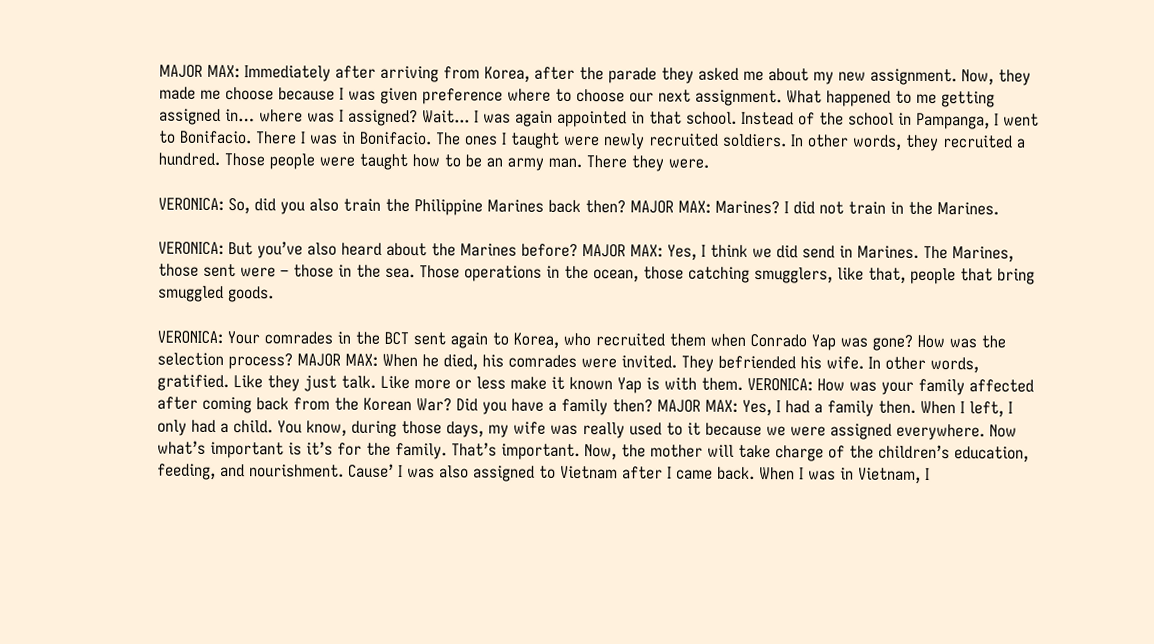MAJOR MAX: Immediately after arriving from Korea, after the parade they asked me about my new assignment. Now, they made me choose because I was given preference where to choose our next assignment. What happened to me getting assigned in… where was I assigned? Wait... I was again appointed in that school. Instead of the school in Pampanga, I went to Bonifacio. There I was in Bonifacio. The ones I taught were newly recruited soldiers. In other words, they recruited a hundred. Those people were taught how to be an army man. There they were.

VERONICA: So, did you also train the Philippine Marines back then? MAJOR MAX: Marines? I did not train in the Marines.

VERONICA: But you’ve also heard about the Marines before? MAJOR MAX: Yes, I think we did send in Marines. The Marines, those sent were – those in the sea. Those operations in the ocean, those catching smugglers, like that, people that bring smuggled goods.

VERONICA: Your comrades in the BCT sent again to Korea, who recruited them when Conrado Yap was gone? How was the selection process? MAJOR MAX: When he died, his comrades were invited. They befriended his wife. In other words, gratified. Like they just talk. Like more or less make it known Yap is with them. VERONICA: How was your family affected after coming back from the Korean War? Did you have a family then? MAJOR MAX: Yes, I had a family then. When I left, I only had a child. You know, during those days, my wife was really used to it because we were assigned everywhere. Now what’s important is it’s for the family. That’s important. Now, the mother will take charge of the children’s education, feeding, and nourishment. Cause’ I was also assigned to Vietnam after I came back. When I was in Vietnam, I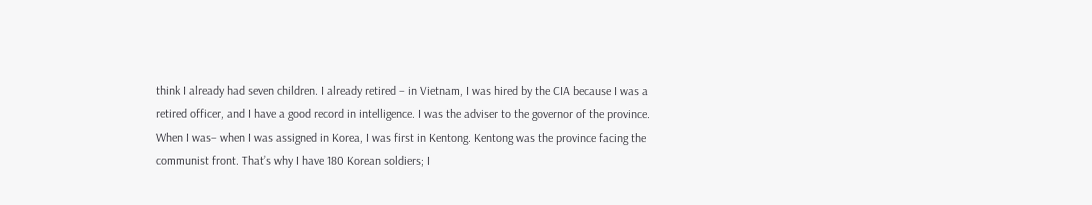think I already had seven children. I already retired – in Vietnam, I was hired by the CIA because I was a retired officer, and I have a good record in intelligence. I was the adviser to the governor of the province. When I was– when I was assigned in Korea, I was first in Kentong. Kentong was the province facing the communist front. That’s why I have 180 Korean soldiers; I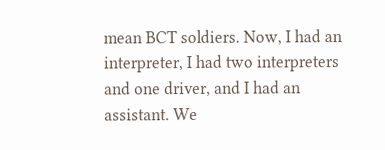mean BCT soldiers. Now, I had an interpreter, I had two interpreters and one driver, and I had an assistant. We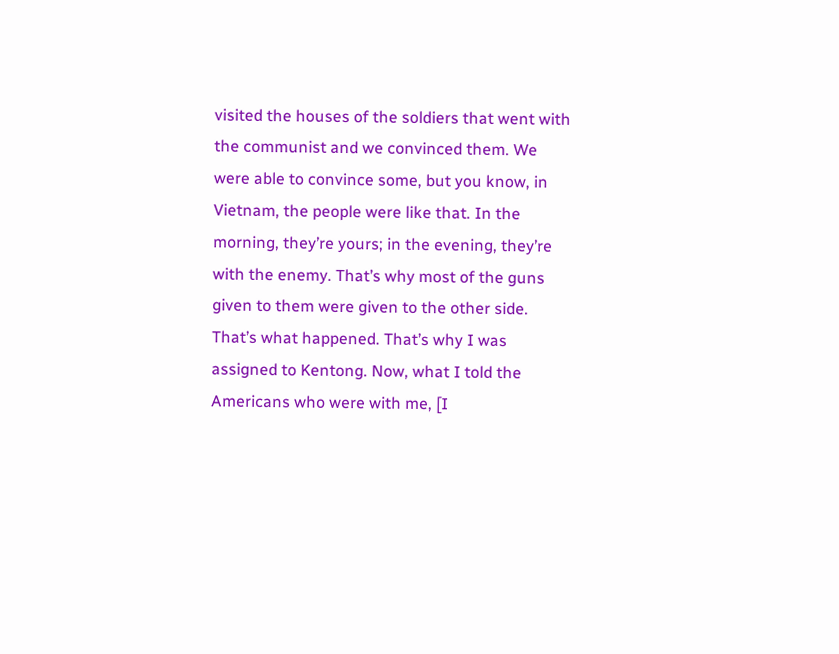visited the houses of the soldiers that went with the communist and we convinced them. We were able to convince some, but you know, in Vietnam, the people were like that. In the morning, they’re yours; in the evening, they’re with the enemy. That’s why most of the guns given to them were given to the other side. That’s what happened. That’s why I was assigned to Kentong. Now, what I told the Americans who were with me, [I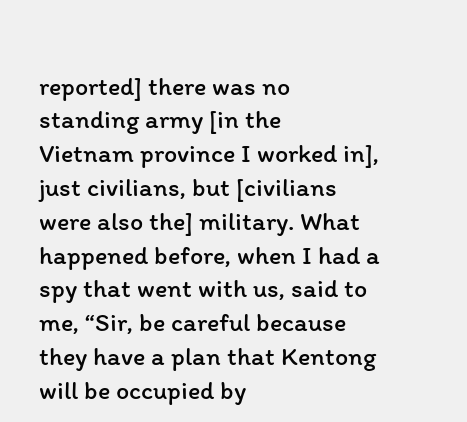reported] there was no standing army [in the Vietnam province I worked in], just civilians, but [civilians were also the] military. What happened before, when I had a spy that went with us, said to me, “Sir, be careful because they have a plan that Kentong will be occupied by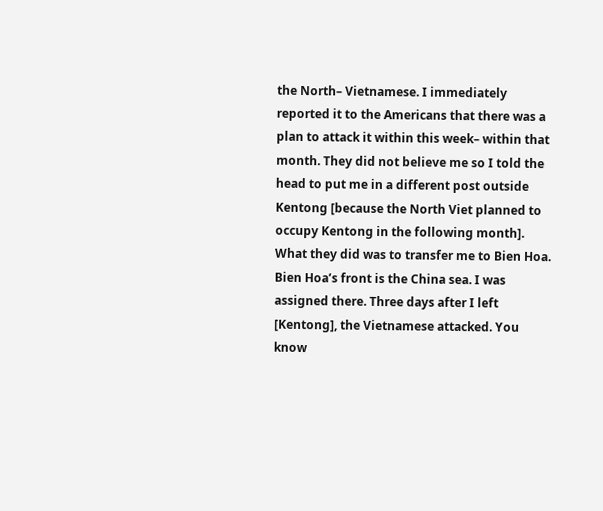the North– Vietnamese. I immediately reported it to the Americans that there was a plan to attack it within this week– within that month. They did not believe me so I told the head to put me in a different post outside Kentong [because the North Viet planned to occupy Kentong in the following month]. What they did was to transfer me to Bien Hoa. Bien Hoa’s front is the China sea. I was assigned there. Three days after I left [Kentong], the Vietnamese attacked. You know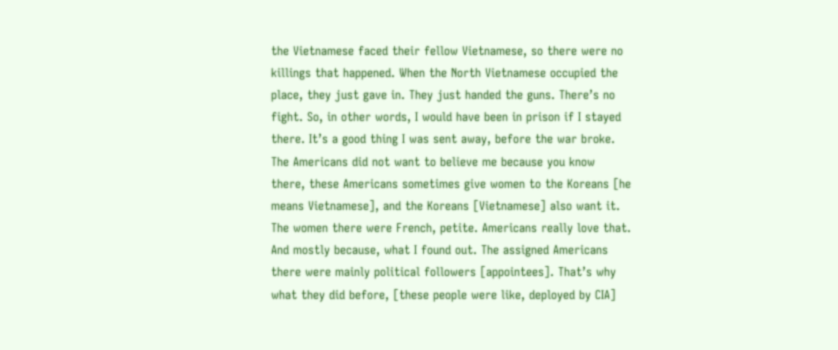the Vietnamese faced their fellow Vietnamese, so there were no killings that happened. When the North Vietnamese occupied the place, they just gave in. They just handed the guns. There’s no fight. So, in other words, I would have been in prison if I stayed there. It’s a good thing I was sent away, before the war broke. The Americans did not want to believe me because you know there, these Americans sometimes give women to the Koreans [he means Vietnamese], and the Koreans [Vietnamese] also want it. The women there were French, petite. Americans really love that. And mostly because, what I found out. The assigned Americans there were mainly political followers [appointees]. That’s why what they did before, [these people were like, deployed by CIA]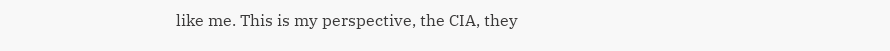like me. This is my perspective, the CIA, they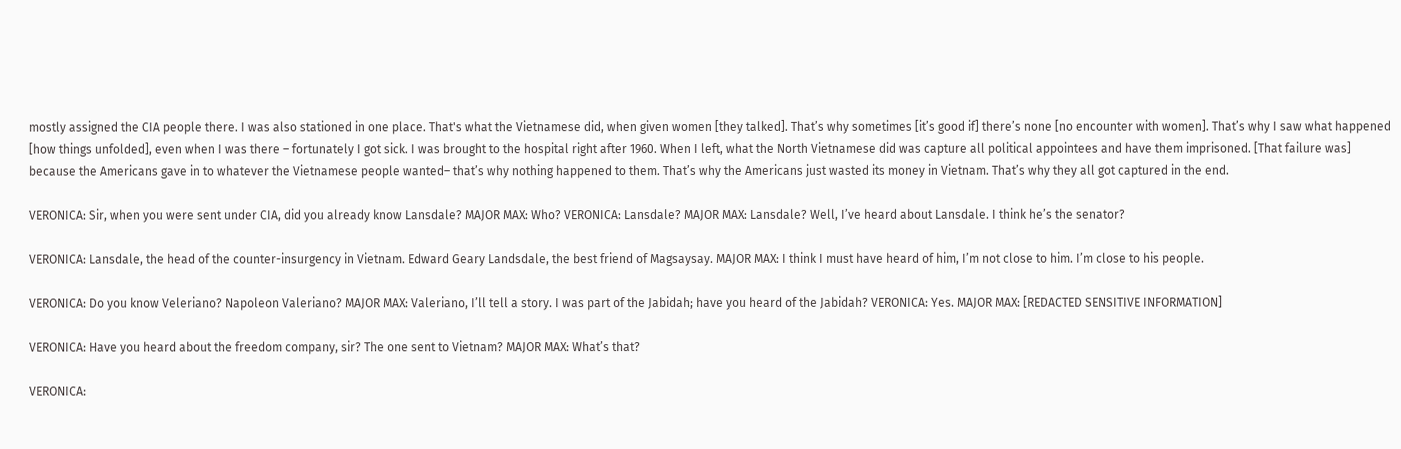mostly assigned the CIA people there. I was also stationed in one place. That's what the Vietnamese did, when given women [they talked]. That’s why sometimes [it’s good if] there’s none [no encounter with women]. That’s why I saw what happened [how things unfolded], even when I was there – fortunately I got sick. I was brought to the hospital right after 1960. When I left, what the North Vietnamese did was capture all political appointees and have them imprisoned. [That failure was] because the Americans gave in to whatever the Vietnamese people wanted– that’s why nothing happened to them. That’s why the Americans just wasted its money in Vietnam. That’s why they all got captured in the end.

VERONICA: Sir, when you were sent under CIA, did you already know Lansdale? MAJOR MAX: Who? VERONICA: Lansdale? MAJOR MAX: Lansdale? Well, I’ve heard about Lansdale. I think he’s the senator?

VERONICA: Lansdale, the head of the counter-insurgency in Vietnam. Edward Geary Landsdale, the best friend of Magsaysay. MAJOR MAX: I think I must have heard of him, I’m not close to him. I’m close to his people.

VERONICA: Do you know Veleriano? Napoleon Valeriano? MAJOR MAX: Valeriano, I’ll tell a story. I was part of the Jabidah; have you heard of the Jabidah? VERONICA: Yes. MAJOR MAX: [REDACTED SENSITIVE INFORMATION]

VERONICA: Have you heard about the freedom company, sir? The one sent to Vietnam? MAJOR MAX: What’s that?

VERONICA: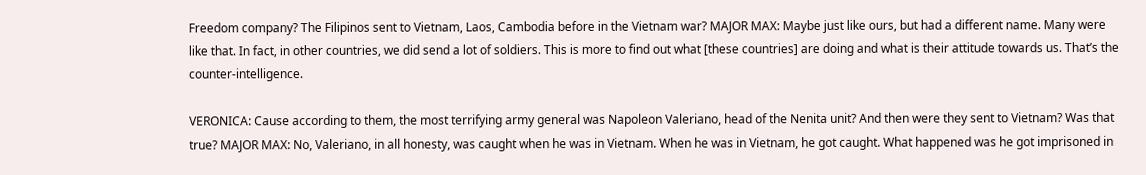Freedom company? The Filipinos sent to Vietnam, Laos, Cambodia before in the Vietnam war? MAJOR MAX: Maybe just like ours, but had a different name. Many were like that. In fact, in other countries, we did send a lot of soldiers. This is more to find out what [these countries] are doing and what is their attitude towards us. That’s the counter-intelligence.

VERONICA: Cause according to them, the most terrifying army general was Napoleon Valeriano, head of the Nenita unit? And then were they sent to Vietnam? Was that true? MAJOR MAX: No, Valeriano, in all honesty, was caught when he was in Vietnam. When he was in Vietnam, he got caught. What happened was he got imprisoned in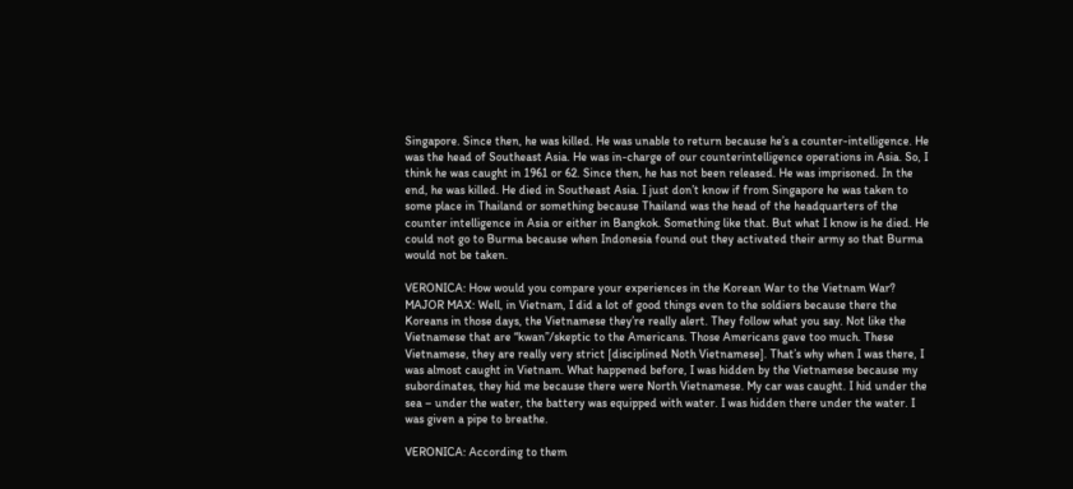Singapore. Since then, he was killed. He was unable to return because he’s a counter-intelligence. He was the head of Southeast Asia. He was in-charge of our counterintelligence operations in Asia. So, I think he was caught in 1961 or 62. Since then, he has not been released. He was imprisoned. In the end, he was killed. He died in Southeast Asia. I just don’t know if from Singapore he was taken to some place in Thailand or something because Thailand was the head of the headquarters of the counter intelligence in Asia or either in Bangkok. Something like that. But what I know is he died. He could not go to Burma because when Indonesia found out they activated their army so that Burma would not be taken.

VERONICA: How would you compare your experiences in the Korean War to the Vietnam War? MAJOR MAX: Well, in Vietnam, I did a lot of good things even to the soldiers because there the Koreans in those days, the Vietnamese they’re really alert. They follow what you say. Not like the Vietnamese that are “kwan”/skeptic to the Americans. Those Americans gave too much. These Vietnamese, they are really very strict [disciplined Noth Vietnamese]. That’s why when I was there, I was almost caught in Vietnam. What happened before, I was hidden by the Vietnamese because my subordinates, they hid me because there were North Vietnamese. My car was caught. I hid under the sea – under the water, the battery was equipped with water. I was hidden there under the water. I was given a pipe to breathe.

VERONICA: According to them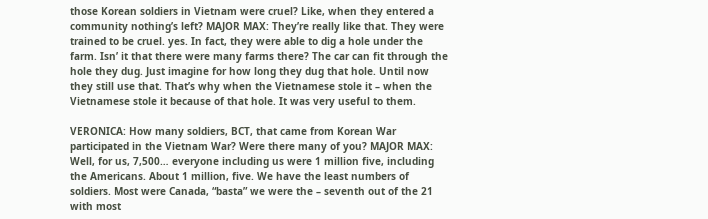those Korean soldiers in Vietnam were cruel? Like, when they entered a community nothing’s left? MAJOR MAX: They’re really like that. They were trained to be cruel. yes. In fact, they were able to dig a hole under the farm. Isn’ it that there were many farms there? The car can fit through the hole they dug. Just imagine for how long they dug that hole. Until now they still use that. That’s why when the Vietnamese stole it – when the Vietnamese stole it because of that hole. It was very useful to them.

VERONICA: How many soldiers, BCT, that came from Korean War participated in the Vietnam War? Were there many of you? MAJOR MAX: Well, for us, 7,500… everyone including us were 1 million five, including the Americans. About 1 million, five. We have the least numbers of soldiers. Most were Canada, “basta” we were the – seventh out of the 21 with most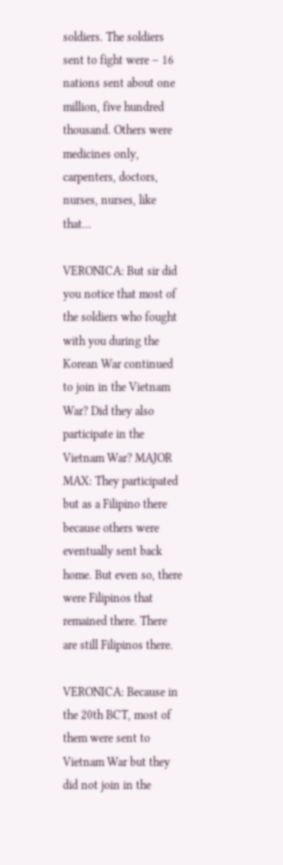soldiers. The soldiers sent to fight were – 16 nations sent about one million, five hundred thousand. Others were medicines only, carpenters, doctors, nurses, nurses, like that…

VERONICA: But sir did you notice that most of the soldiers who fought with you during the Korean War continued to join in the Vietnam War? Did they also participate in the Vietnam War? MAJOR MAX: They participated but as a Filipino there because others were eventually sent back home. But even so, there were Filipinos that remained there. There are still Filipinos there.

VERONICA: Because in the 20th BCT, most of them were sent to Vietnam War but they did not join in the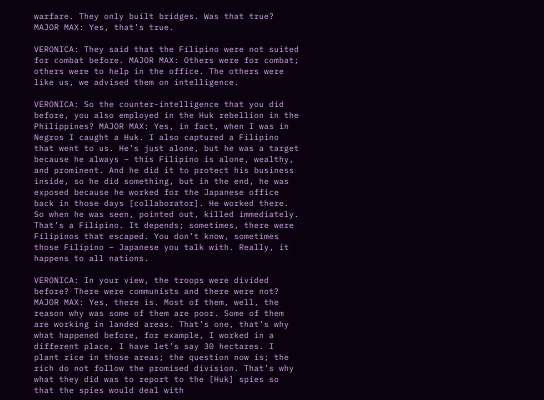warfare. They only built bridges. Was that true? MAJOR MAX: Yes, that’s true.

VERONICA: They said that the Filipino were not suited for combat before. MAJOR MAX: Others were for combat; others were to help in the office. The others were like us, we advised them on intelligence.

VERONICA: So the counter-intelligence that you did before, you also employed in the Huk rebellion in the Philippines? MAJOR MAX: Yes, in fact, when I was in Negros I caught a Huk. I also captured a Filipino that went to us. He’s just alone, but he was a target because he always – this Filipino is alone, wealthy, and prominent. And he did it to protect his business inside, so he did something, but in the end, he was exposed because he worked for the Japanese office back in those days [collaborator]. He worked there. So when he was seen, pointed out, killed immediately. That’s a Filipino. It depends; sometimes, there were Filipinos that escaped. You don’t know, sometimes those Filipino – Japanese you talk with. Really, it happens to all nations.

VERONICA: In your view, the troops were divided before? There were communists and there were not? MAJOR MAX: Yes, there is. Most of them, well, the reason why was some of them are poor. Some of them are working in landed areas. That’s one, that’s why what happened before, for example, I worked in a different place, I have let’s say 30 hectares. I plant rice in those areas; the question now is; the rich do not follow the promised division. That’s why what they did was to report to the [Huk] spies so that the spies would deal with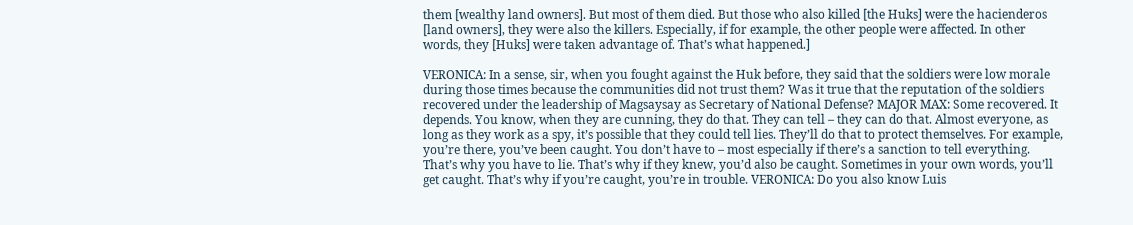them [wealthy land owners]. But most of them died. But those who also killed [the Huks] were the hacienderos [land owners], they were also the killers. Especially, if for example, the other people were affected. In other words, they [Huks] were taken advantage of. That’s what happened.]

VERONICA: In a sense, sir, when you fought against the Huk before, they said that the soldiers were low morale during those times because the communities did not trust them? Was it true that the reputation of the soldiers recovered under the leadership of Magsaysay as Secretary of National Defense? MAJOR MAX: Some recovered. It depends. You know, when they are cunning, they do that. They can tell – they can do that. Almost everyone, as long as they work as a spy, it’s possible that they could tell lies. They’ll do that to protect themselves. For example, you’re there, you’ve been caught. You don’t have to – most especially if there’s a sanction to tell everything. That’s why you have to lie. That’s why if they knew, you’d also be caught. Sometimes in your own words, you’ll get caught. That’s why if you’re caught, you’re in trouble. VERONICA: Do you also know Luis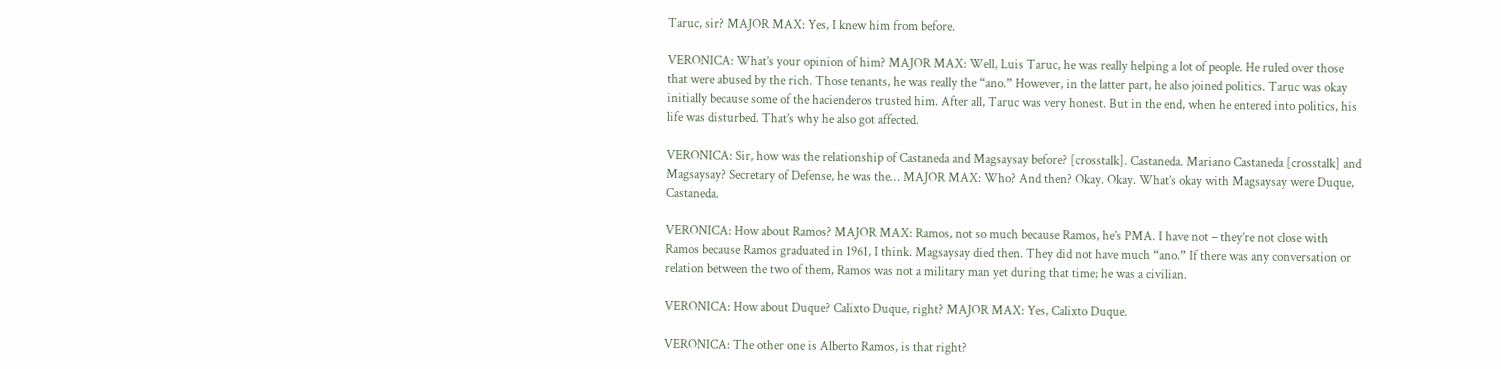Taruc, sir? MAJOR MAX: Yes, I knew him from before.

VERONICA: What’s your opinion of him? MAJOR MAX: Well, Luis Taruc, he was really helping a lot of people. He ruled over those that were abused by the rich. Those tenants, he was really the “ano.” However, in the latter part, he also joined politics. Taruc was okay initially because some of the hacienderos trusted him. After all, Taruc was very honest. But in the end, when he entered into politics, his life was disturbed. That’s why he also got affected.

VERONICA: Sir, how was the relationship of Castaneda and Magsaysay before? [crosstalk]. Castaneda. Mariano Castaneda [crosstalk] and Magsaysay? Secretary of Defense, he was the… MAJOR MAX: Who? And then? Okay. Okay. What’s okay with Magsaysay were Duque, Castaneda.

VERONICA: How about Ramos? MAJOR MAX: Ramos, not so much because Ramos, he’s PMA. I have not – they’re not close with Ramos because Ramos graduated in 1961, I think. Magsaysay died then. They did not have much “ano.” If there was any conversation or relation between the two of them, Ramos was not a military man yet during that time; he was a civilian.

VERONICA: How about Duque? Calixto Duque, right? MAJOR MAX: Yes, Calixto Duque.

VERONICA: The other one is Alberto Ramos, is that right?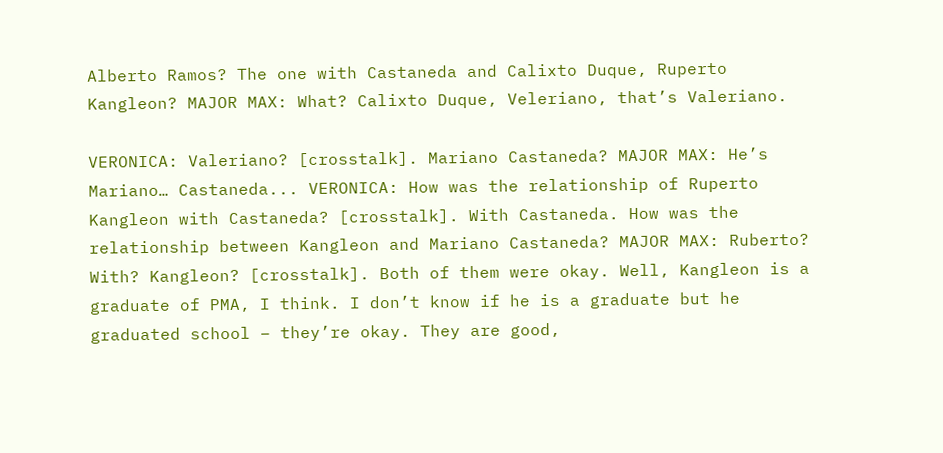Alberto Ramos? The one with Castaneda and Calixto Duque, Ruperto Kangleon? MAJOR MAX: What? Calixto Duque, Veleriano, that’s Valeriano.

VERONICA: Valeriano? [crosstalk]. Mariano Castaneda? MAJOR MAX: He’s Mariano… Castaneda... VERONICA: How was the relationship of Ruperto Kangleon with Castaneda? [crosstalk]. With Castaneda. How was the relationship between Kangleon and Mariano Castaneda? MAJOR MAX: Ruberto? With? Kangleon? [crosstalk]. Both of them were okay. Well, Kangleon is a graduate of PMA, I think. I don’t know if he is a graduate but he graduated school – they’re okay. They are good,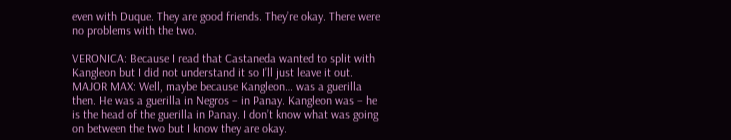even with Duque. They are good friends. They’re okay. There were no problems with the two.

VERONICA: Because I read that Castaneda wanted to split with Kangleon but I did not understand it so I’ll just leave it out. MAJOR MAX: Well, maybe because Kangleon… was a guerilla then. He was a guerilla in Negros – in Panay. Kangleon was – he is the head of the guerilla in Panay. I don’t know what was going on between the two but I know they are okay.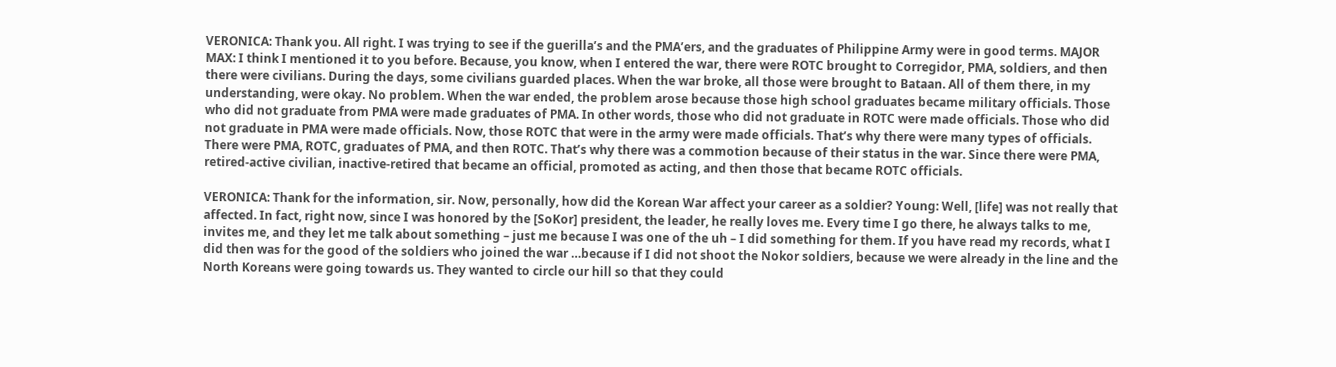VERONICA: Thank you. All right. I was trying to see if the guerilla’s and the PMA’ers, and the graduates of Philippine Army were in good terms. MAJOR MAX: I think I mentioned it to you before. Because, you know, when I entered the war, there were ROTC brought to Corregidor, PMA, soldiers, and then there were civilians. During the days, some civilians guarded places. When the war broke, all those were brought to Bataan. All of them there, in my understanding, were okay. No problem. When the war ended, the problem arose because those high school graduates became military officials. Those who did not graduate from PMA were made graduates of PMA. In other words, those who did not graduate in ROTC were made officials. Those who did not graduate in PMA were made officials. Now, those ROTC that were in the army were made officials. That’s why there were many types of officials. There were PMA, ROTC, graduates of PMA, and then ROTC. That’s why there was a commotion because of their status in the war. Since there were PMA, retired-active civilian, inactive-retired that became an official, promoted as acting, and then those that became ROTC officials.

VERONICA: Thank for the information, sir. Now, personally, how did the Korean War affect your career as a soldier? Young: Well, [life] was not really that affected. In fact, right now, since I was honored by the [SoKor] president, the leader, he really loves me. Every time I go there, he always talks to me, invites me, and they let me talk about something – just me because I was one of the uh – I did something for them. If you have read my records, what I did then was for the good of the soldiers who joined the war …because if I did not shoot the Nokor soldiers, because we were already in the line and the North Koreans were going towards us. They wanted to circle our hill so that they could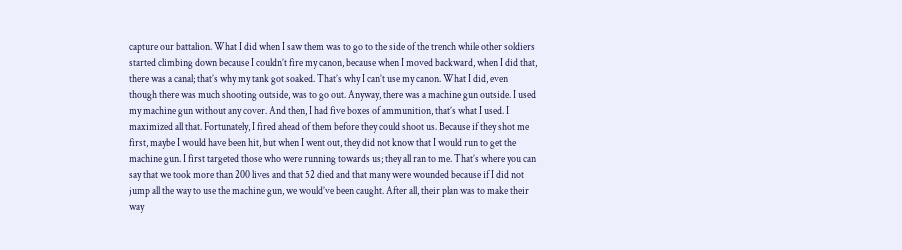capture our battalion. What I did when I saw them was to go to the side of the trench while other soldiers started climbing down because I couldn’t fire my canon, because when I moved backward, when I did that, there was a canal; that’s why my tank got soaked. That’s why I can’t use my canon. What I did, even though there was much shooting outside, was to go out. Anyway, there was a machine gun outside. I used my machine gun without any cover. And then, I had five boxes of ammunition, that’s what I used. I maximized all that. Fortunately, I fired ahead of them before they could shoot us. Because if they shot me first, maybe I would have been hit, but when I went out, they did not know that I would run to get the machine gun. I first targeted those who were running towards us; they all ran to me. That’s where you can say that we took more than 200 lives and that 52 died and that many were wounded because if I did not jump all the way to use the machine gun, we would’ve been caught. After all, their plan was to make their way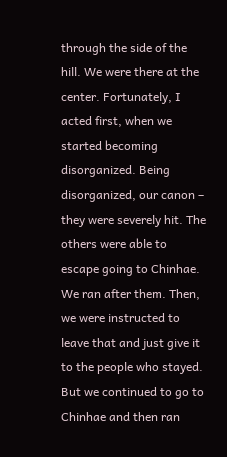through the side of the hill. We were there at the center. Fortunately, I acted first, when we started becoming disorganized. Being disorganized, our canon – they were severely hit. The others were able to escape going to Chinhae. We ran after them. Then, we were instructed to leave that and just give it to the people who stayed. But we continued to go to Chinhae and then ran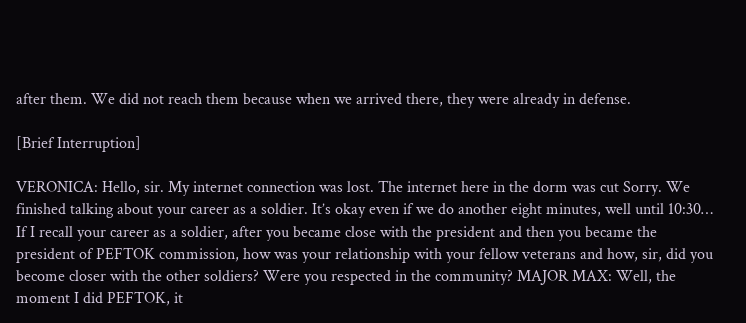after them. We did not reach them because when we arrived there, they were already in defense.

[Brief Interruption]

VERONICA: Hello, sir. My internet connection was lost. The internet here in the dorm was cut Sorry. We finished talking about your career as a soldier. It’s okay even if we do another eight minutes, well until 10:30… If I recall your career as a soldier, after you became close with the president and then you became the president of PEFTOK commission, how was your relationship with your fellow veterans and how, sir, did you become closer with the other soldiers? Were you respected in the community? MAJOR MAX: Well, the moment I did PEFTOK, it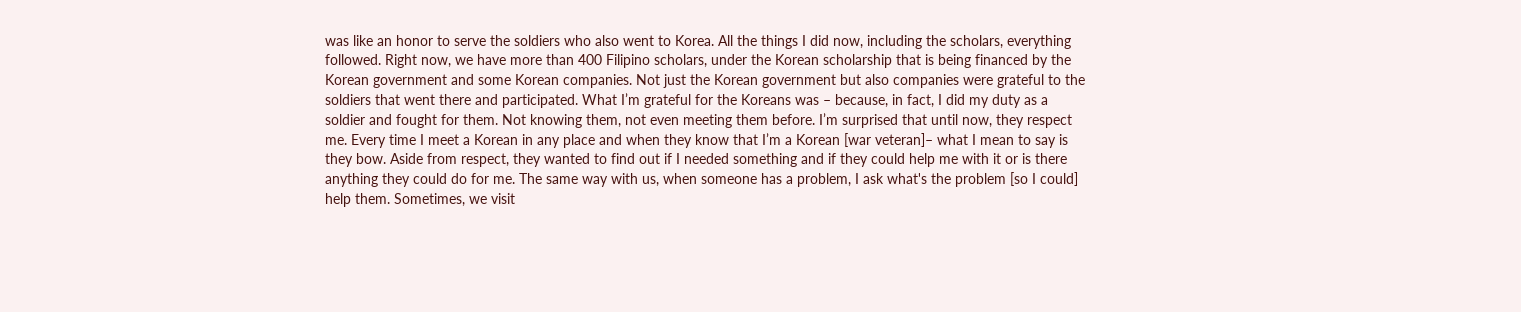was like an honor to serve the soldiers who also went to Korea. All the things I did now, including the scholars, everything followed. Right now, we have more than 400 Filipino scholars, under the Korean scholarship that is being financed by the Korean government and some Korean companies. Not just the Korean government but also companies were grateful to the soldiers that went there and participated. What I’m grateful for the Koreans was – because, in fact, I did my duty as a soldier and fought for them. Not knowing them, not even meeting them before. I’m surprised that until now, they respect me. Every time I meet a Korean in any place and when they know that I’m a Korean [war veteran]– what I mean to say is they bow. Aside from respect, they wanted to find out if I needed something and if they could help me with it or is there anything they could do for me. The same way with us, when someone has a problem, I ask what's the problem [so I could] help them. Sometimes, we visit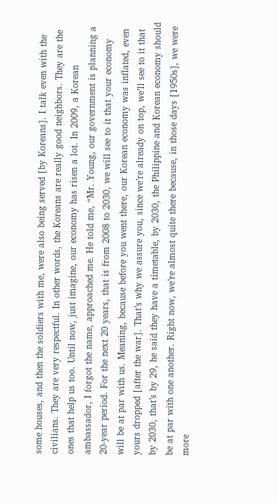some houses, and then the soldiers with me, were also being served [by Koreans]. I talk even with the civilians. They are very respectful. In other words, the Koreans are really good neighbors. They are the ones that help us too. Until now, just imagine, our economy has risen a lot. In 2009, a Korean ambassador, I forgot the name, approached me. He told me, “Mr. Young, our government is planning a 20-year period. For the next 20 years, that is from 2008 to 2030, we will see to it that your economy will be at par with us. Meaning, because before you went there, our Korean economy was inflated, even yours dropped [after the war]. That’s why we assure you, since we’re already on top, we’ll see to it that by 2030, that’s by 29, he said they have a timetable, by 2030, the Philippine and Korean economy should be at par with one another. Right now, we’re almost quite there because, in those days [1950s], we were more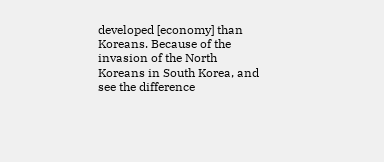developed [economy] than Koreans. Because of the invasion of the North Koreans in South Korea, and see the difference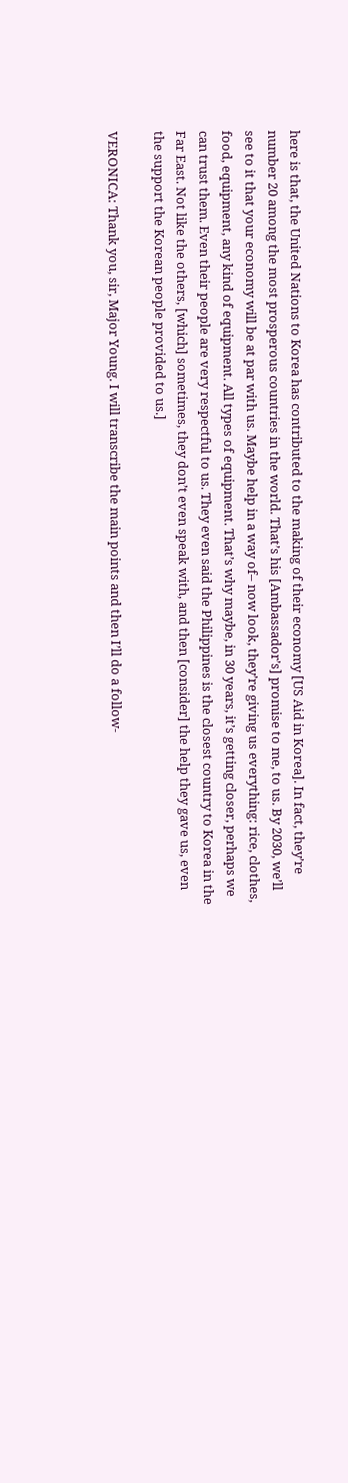here is that, the United Nations to Korea has contributed to the making of their economy [US Aid in Korea]. In fact, they’re number 20 among the most prosperous countries in the world. That’s his [Ambassador’s] promise to me, to us. By 2030, we’ll see to it that your economy will be at par with us. Maybe help in a way of– now look, they’re giving us everything: rice, clothes, food, equipment, any kind of equipment. All types of equipment. That’s why maybe, in 30 years, it’s getting closer, perhaps we can trust them. Even their people are very respectful to us. They even said the Philippines is the closest country to Korea in the Far East. Not like the others, [which] sometimes, they don’t even speak with, and then [consider] the help they gave us, even the support the Korean people provided to us.]

VERONICA: Thank you, sir, Major Young. I will transcribe the main points and then I’ll do a follow-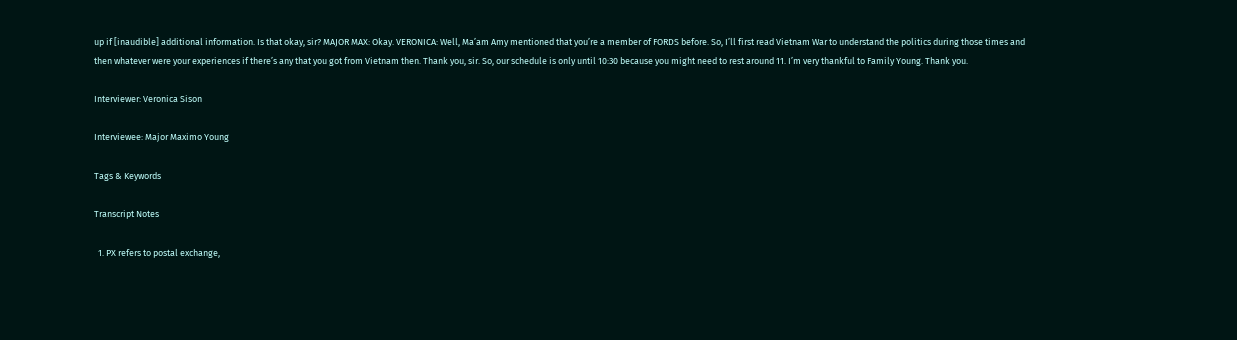up if [inaudible] additional information. Is that okay, sir? MAJOR MAX: Okay. VERONICA: Well, Ma’am Amy mentioned that you’re a member of FORDS before. So, I’ll first read Vietnam War to understand the politics during those times and then whatever were your experiences if there’s any that you got from Vietnam then. Thank you, sir. So, our schedule is only until 10:30 because you might need to rest around 11. I’m very thankful to Family Young. Thank you.

Interviewer: Veronica Sison

Interviewee: Major Maximo Young

Tags & Keywords

Transcript Notes

  1. PX refers to postal exchange,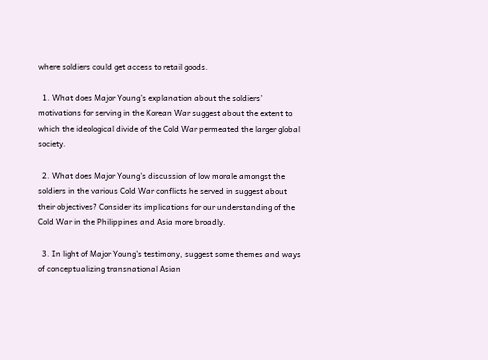where soldiers could get access to retail goods.

  1. What does Major Young’s explanation about the soldiers’ motivations for serving in the Korean War suggest about the extent to which the ideological divide of the Cold War permeated the larger global society.

  2. What does Major Young’s discussion of low morale amongst the soldiers in the various Cold War conflicts he served in suggest about their objectives? Consider its implications for our understanding of the Cold War in the Philippines and Asia more broadly.

  3. In light of Major Young’s testimony, suggest some themes and ways of conceptualizing transnational Asian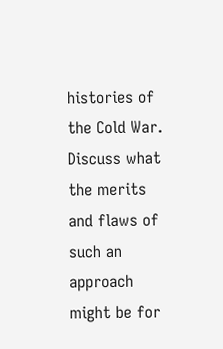histories of the Cold War. Discuss what the merits and flaws of such an approach might be for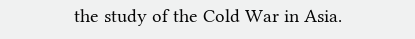the study of the Cold War in Asia.